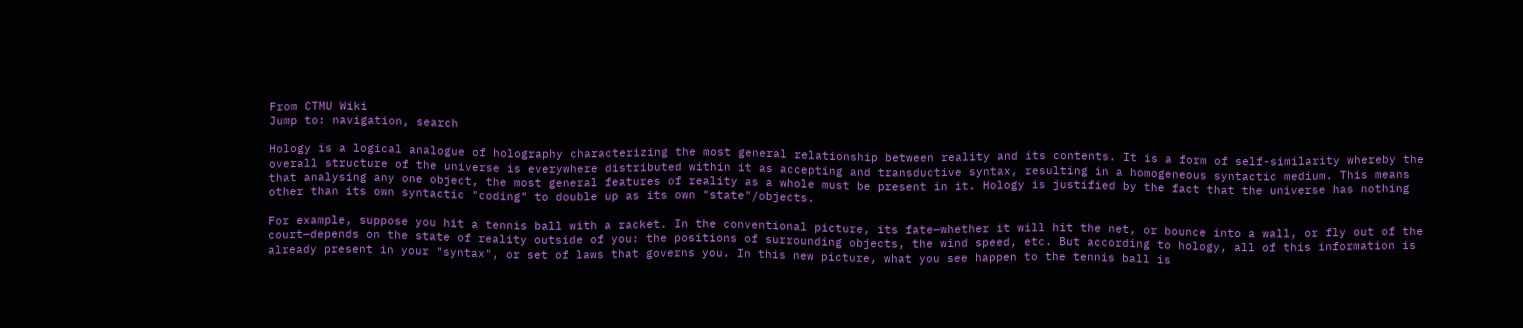From CTMU Wiki
Jump to: navigation, search

Hology is a logical analogue of holography characterizing the most general relationship between reality and its contents. It is a form of self-similarity whereby the overall structure of the universe is everywhere distributed within it as accepting and transductive syntax, resulting in a homogeneous syntactic medium. This means that analysing any one object, the most general features of reality as a whole must be present in it. Hology is justified by the fact that the universe has nothing other than its own syntactic "coding" to double up as its own "state"/objects.

For example, suppose you hit a tennis ball with a racket. In the conventional picture, its fate—whether it will hit the net, or bounce into a wall, or fly out of the court—depends on the state of reality outside of you: the positions of surrounding objects, the wind speed, etc. But according to hology, all of this information is already present in your "syntax", or set of laws that governs you. In this new picture, what you see happen to the tennis ball is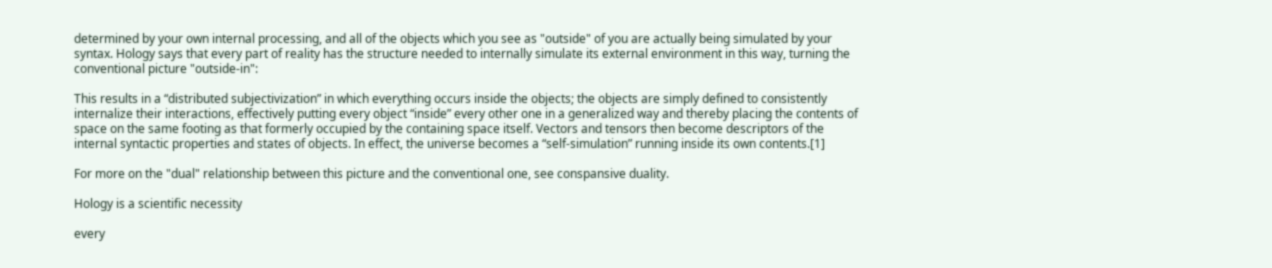determined by your own internal processing, and all of the objects which you see as "outside" of you are actually being simulated by your syntax. Hology says that every part of reality has the structure needed to internally simulate its external environment in this way, turning the conventional picture "outside-in":

This results in a “distributed subjectivization” in which everything occurs inside the objects; the objects are simply defined to consistently internalize their interactions, effectively putting every object “inside” every other one in a generalized way and thereby placing the contents of space on the same footing as that formerly occupied by the containing space itself. Vectors and tensors then become descriptors of the internal syntactic properties and states of objects. In effect, the universe becomes a “self-simulation” running inside its own contents.[1]

For more on the "dual" relationship between this picture and the conventional one, see conspansive duality.

Hology is a scientific necessity

every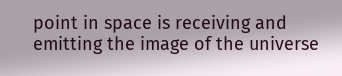point in space is receiving and emitting the image of the universe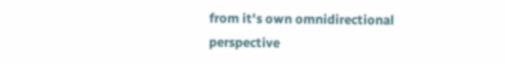from it's own omnidirectional perspective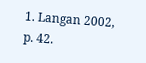1. Langan 2002, p. 42.